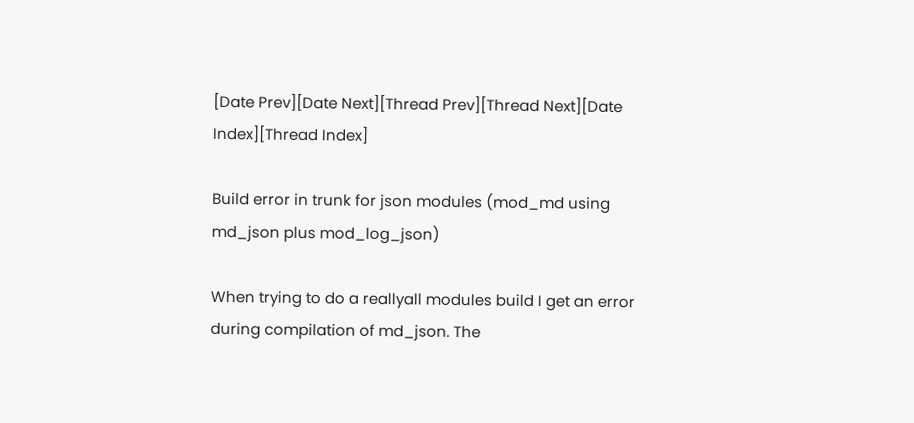[Date Prev][Date Next][Thread Prev][Thread Next][Date Index][Thread Index]

Build error in trunk for json modules (mod_md using md_json plus mod_log_json)

When trying to do a reallyall modules build I get an error during compilation of md_json. The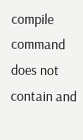compile command does not contain and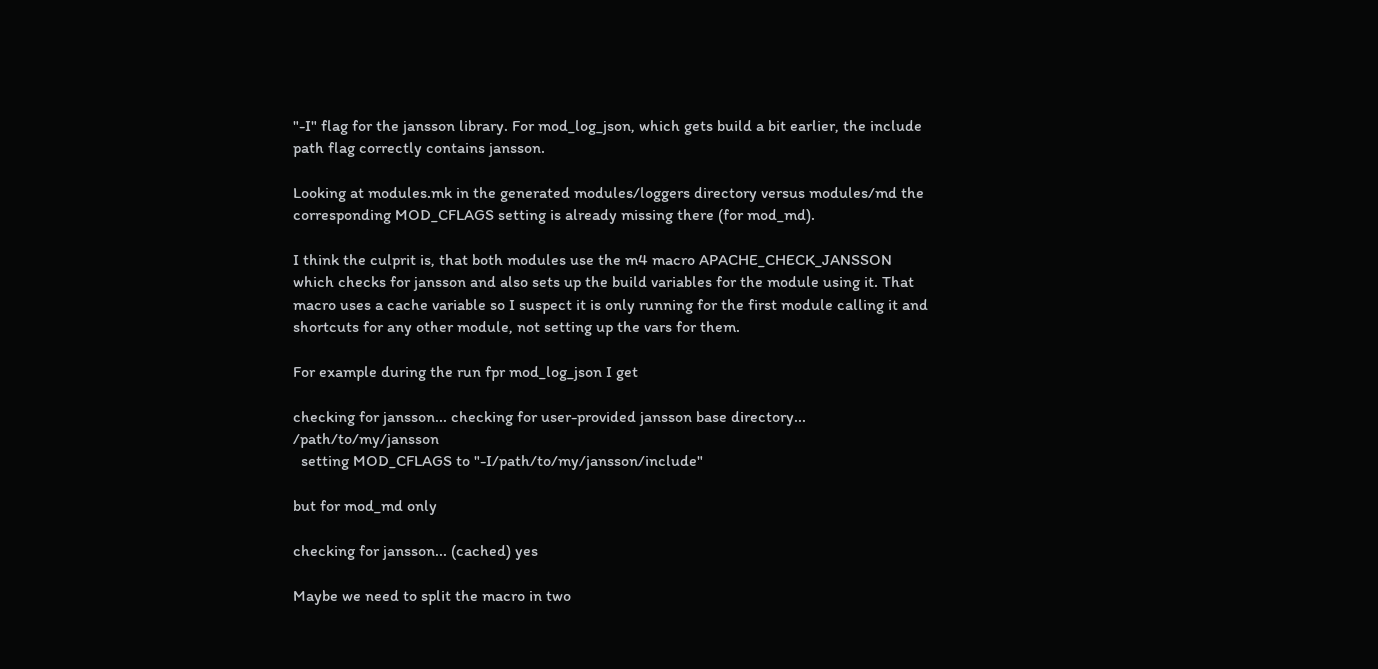"-I" flag for the jansson library. For mod_log_json, which gets build a bit earlier, the include path flag correctly contains jansson.

Looking at modules.mk in the generated modules/loggers directory versus modules/md the corresponding MOD_CFLAGS setting is already missing there (for mod_md).

I think the culprit is, that both modules use the m4 macro APACHE_CHECK_JANSSON which checks for jansson and also sets up the build variables for the module using it. That macro uses a cache variable so I suspect it is only running for the first module calling it and shortcuts for any other module, not setting up the vars for them.

For example during the run fpr mod_log_json I get

checking for jansson... checking for user-provided jansson base directory... /path/to/my/jansson
  setting MOD_CFLAGS to "-I/path/to/my/jansson/include"

but for mod_md only

checking for jansson... (cached) yes

Maybe we need to split the macro in two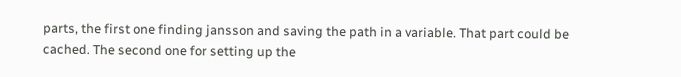parts, the first one finding jansson and saving the path in a variable. That part could be cached. The second one for setting up the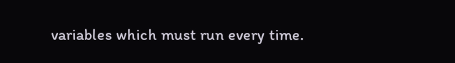variables which must run every time.